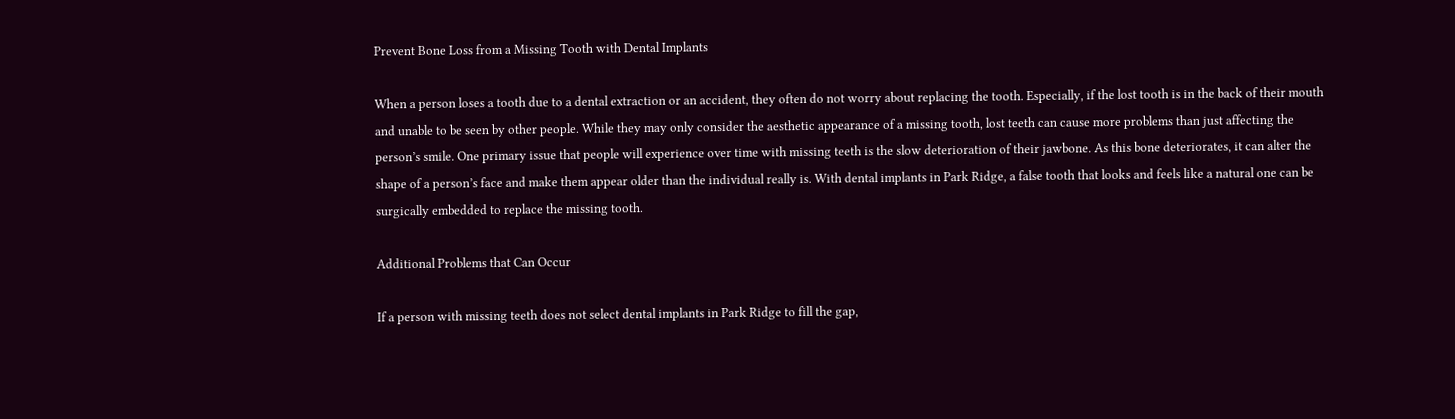Prevent Bone Loss from a Missing Tooth with Dental Implants

When a person loses a tooth due to a dental extraction or an accident, they often do not worry about replacing the tooth. Especially, if the lost tooth is in the back of their mouth and unable to be seen by other people. While they may only consider the aesthetic appearance of a missing tooth, lost teeth can cause more problems than just affecting the person’s smile. One primary issue that people will experience over time with missing teeth is the slow deterioration of their jawbone. As this bone deteriorates, it can alter the shape of a person’s face and make them appear older than the individual really is. With dental implants in Park Ridge, a false tooth that looks and feels like a natural one can be surgically embedded to replace the missing tooth.

Additional Problems that Can Occur

If a person with missing teeth does not select dental implants in Park Ridge to fill the gap,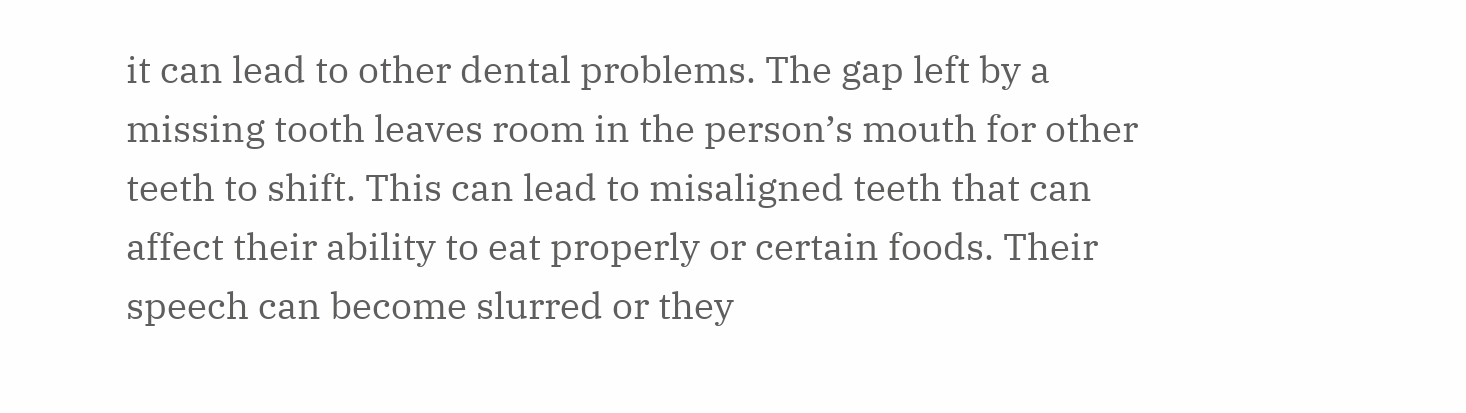it can lead to other dental problems. The gap left by a missing tooth leaves room in the person’s mouth for other teeth to shift. This can lead to misaligned teeth that can affect their ability to eat properly or certain foods. Their speech can become slurred or they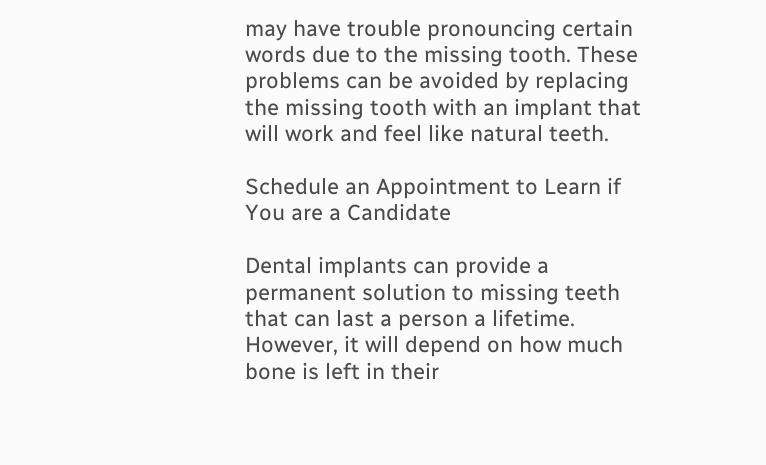may have trouble pronouncing certain words due to the missing tooth. These problems can be avoided by replacing the missing tooth with an implant that will work and feel like natural teeth.

Schedule an Appointment to Learn if You are a Candidate

Dental implants can provide a permanent solution to missing teeth that can last a person a lifetime. However, it will depend on how much bone is left in their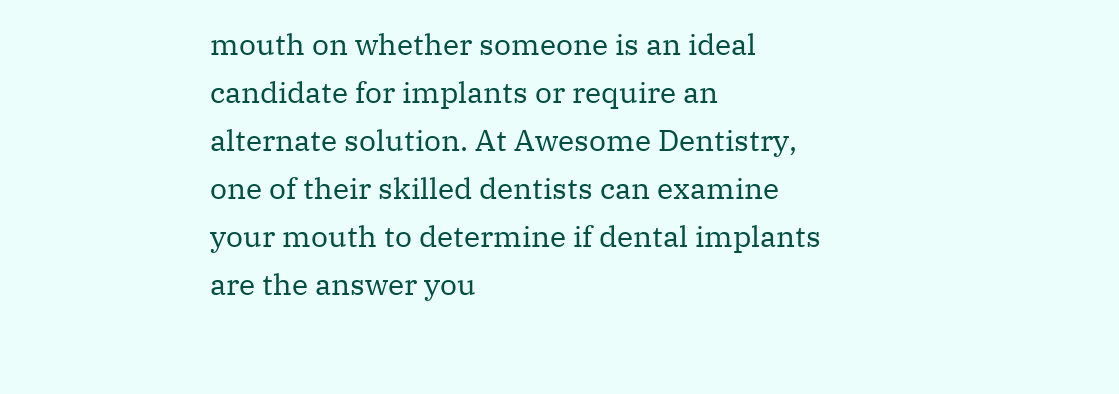mouth on whether someone is an ideal candidate for implants or require an alternate solution. At Awesome Dentistry, one of their skilled dentists can examine your mouth to determine if dental implants are the answer you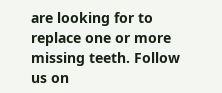are looking for to replace one or more missing teeth. Follow us on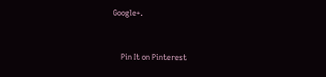Google+.


    Pin It on Pinterest